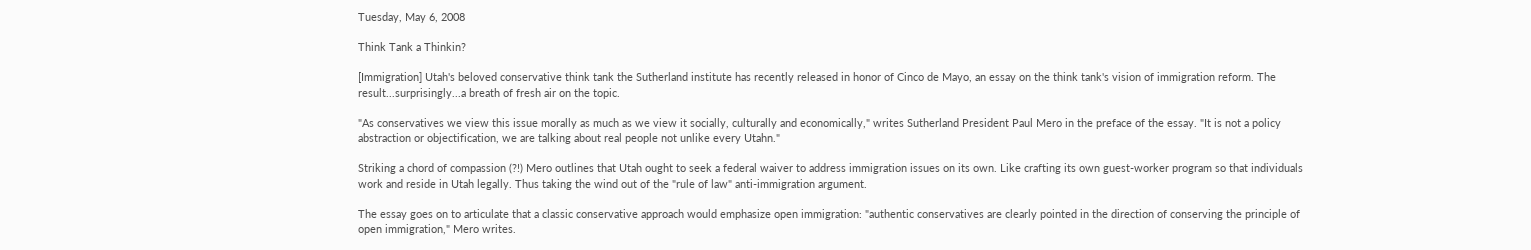Tuesday, May 6, 2008

Think Tank a Thinkin?

[Immigration] Utah's beloved conservative think tank the Sutherland institute has recently released in honor of Cinco de Mayo, an essay on the think tank's vision of immigration reform. The result...surprisingly...a breath of fresh air on the topic.

"As conservatives we view this issue morally as much as we view it socially, culturally and economically," writes Sutherland President Paul Mero in the preface of the essay. "It is not a policy abstraction or objectification, we are talking about real people not unlike every Utahn."

Striking a chord of compassion (?!) Mero outlines that Utah ought to seek a federal waiver to address immigration issues on its own. Like crafting its own guest-worker program so that individuals work and reside in Utah legally. Thus taking the wind out of the "rule of law" anti-immigration argument.

The essay goes on to articulate that a classic conservative approach would emphasize open immigration: "authentic conservatives are clearly pointed in the direction of conserving the principle of open immigration," Mero writes.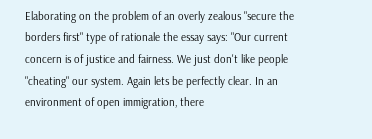Elaborating on the problem of an overly zealous "secure the borders first" type of rationale the essay says: "Our current concern is of justice and fairness. We just don't like people "cheating" our system. Again lets be perfectly clear. In an environment of open immigration, there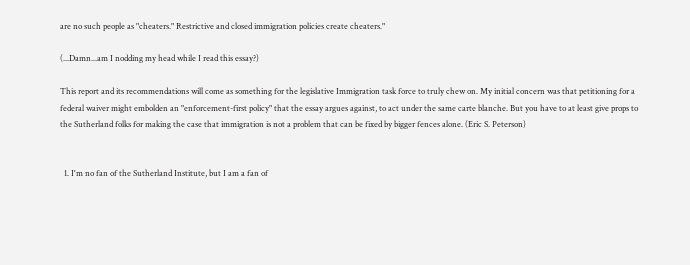are no such people as "cheaters." Restrictive and closed immigration policies create cheaters."

(...Damn...am I nodding my head while I read this essay?)

This report and its recommendations will come as something for the legislative Immigration task force to truly chew on. My initial concern was that petitioning for a federal waiver might embolden an "enforcement-first policy" that the essay argues against, to act under the same carte blanche. But you have to at least give props to the Sutherland folks for making the case that immigration is not a problem that can be fixed by bigger fences alone. (Eric S. Peterson)


  1. I'm no fan of the Sutherland Institute, but I am a fan of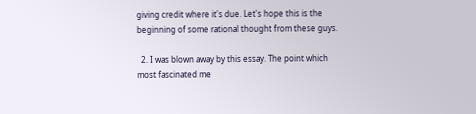giving credit where it's due. Let's hope this is the beginning of some rational thought from these guys.

  2. I was blown away by this essay. The point which most fascinated me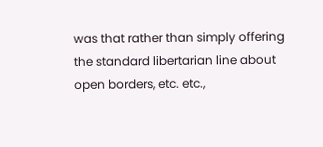was that rather than simply offering the standard libertarian line about open borders, etc. etc.,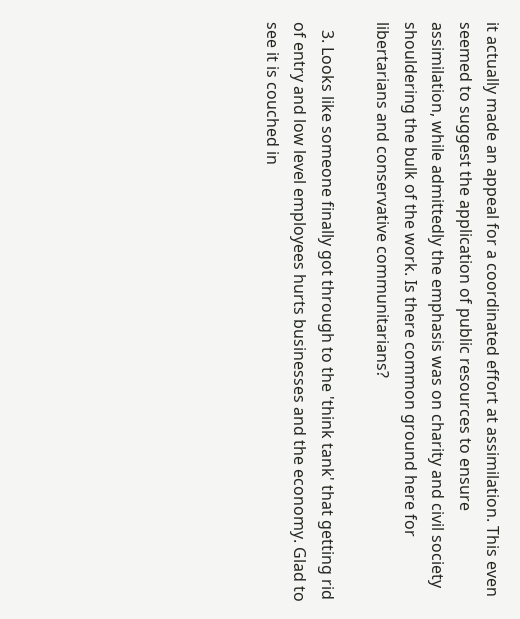it actually made an appeal for a coordinated effort at assimilation. This even seemed to suggest the application of public resources to ensure assimilation, while admittedly the emphasis was on charity and civil society shouldering the bulk of the work. Is there common ground here for libertarians and conservative communitarians?

  3. Looks like someone finally got through to the 'think tank' that getting rid of entry and low level employees hurts businesses and the economy. Glad to see it is couched in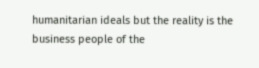humanitarian ideals but the reality is the business people of the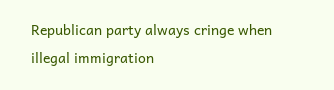Republican party always cringe when illegal immigration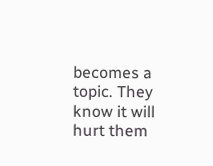becomes a topic. They know it will hurt them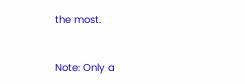the most.


Note: Only a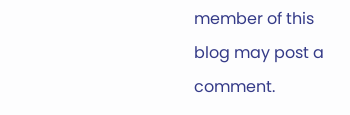member of this blog may post a comment.